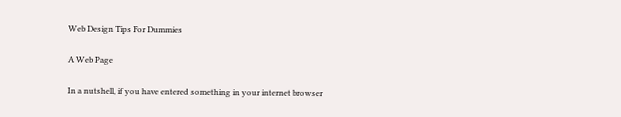Web Design Tips For Dummies

A Web Page

In a nutshell, if you have entered something in your internet browser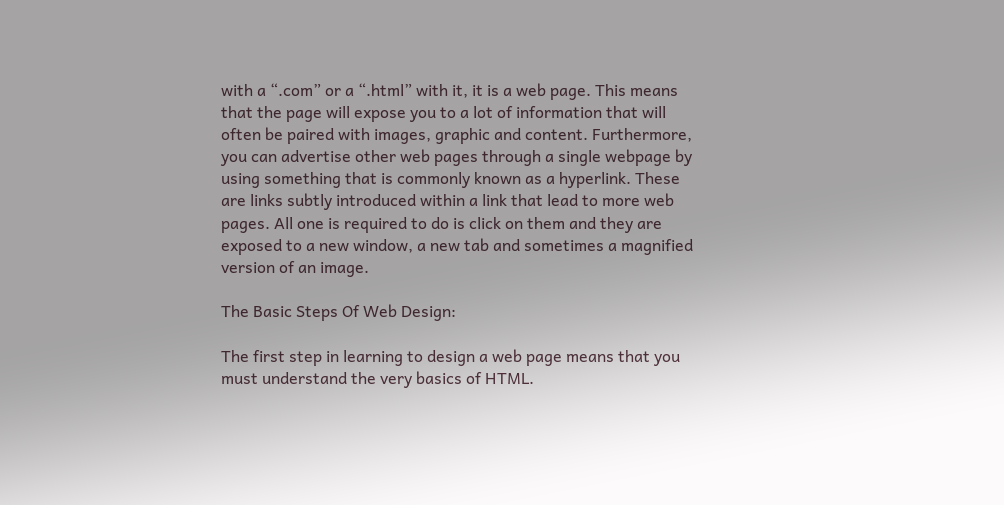with a “.com” or a “.html” with it, it is a web page. This means that the page will expose you to a lot of information that will often be paired with images, graphic and content. Furthermore, you can advertise other web pages through a single webpage by using something that is commonly known as a hyperlink. These are links subtly introduced within a link that lead to more web pages. All one is required to do is click on them and they are exposed to a new window, a new tab and sometimes a magnified version of an image.

The Basic Steps Of Web Design:

The first step in learning to design a web page means that you must understand the very basics of HTML.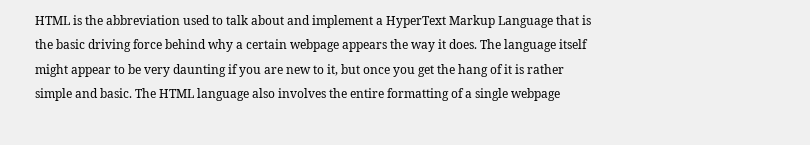HTML is the abbreviation used to talk about and implement a HyperText Markup Language that is the basic driving force behind why a certain webpage appears the way it does. The language itself might appear to be very daunting if you are new to it, but once you get the hang of it is rather simple and basic. The HTML language also involves the entire formatting of a single webpage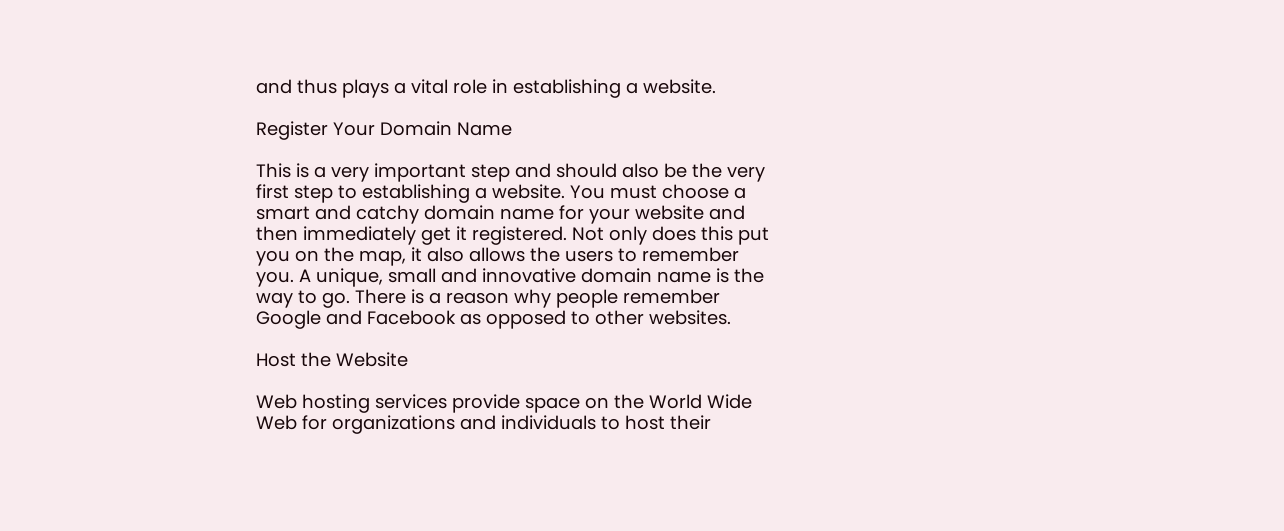and thus plays a vital role in establishing a website.

Register Your Domain Name

This is a very important step and should also be the very first step to establishing a website. You must choose a smart and catchy domain name for your website and then immediately get it registered. Not only does this put you on the map, it also allows the users to remember you. A unique, small and innovative domain name is the way to go. There is a reason why people remember Google and Facebook as opposed to other websites.

Host the Website

Web hosting services provide space on the World Wide Web for organizations and individuals to host their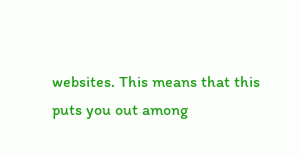websites. This means that this puts you out among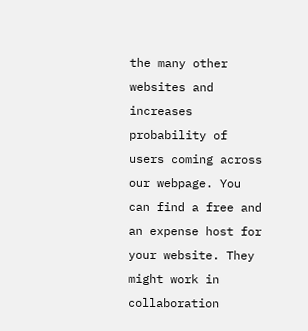the many other websites and increases probability of users coming across our webpage. You can find a free and an expense host for your website. They might work in collaboration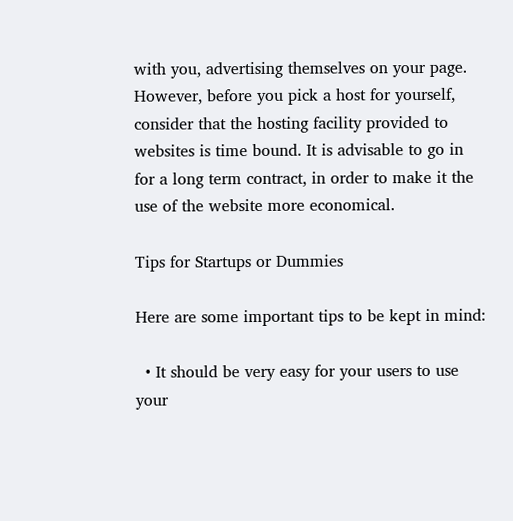with you, advertising themselves on your page. However, before you pick a host for yourself, consider that the hosting facility provided to websites is time bound. It is advisable to go in for a long term contract, in order to make it the use of the website more economical.

Tips for Startups or Dummies

Here are some important tips to be kept in mind:

  • It should be very easy for your users to use your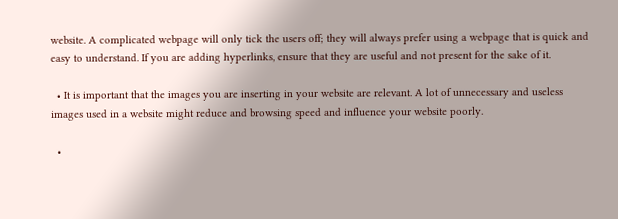website. A complicated webpage will only tick the users off; they will always prefer using a webpage that is quick and easy to understand. If you are adding hyperlinks, ensure that they are useful and not present for the sake of it.

  • It is important that the images you are inserting in your website are relevant. A lot of unnecessary and useless images used in a website might reduce and browsing speed and influence your website poorly.

  •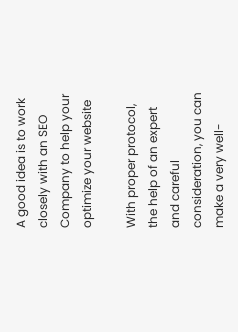A good idea is to work closely with an SEO Company to help your optimize your website

With proper protocol, the help of an expert and careful consideration, you can make a very well-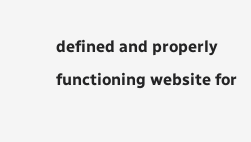defined and properly functioning website for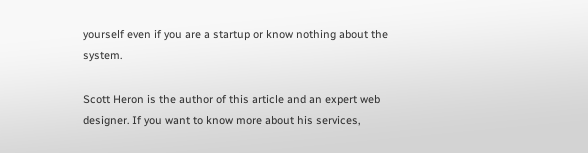yourself even if you are a startup or know nothing about the system.

Scott Heron is the author of this article and an expert web designer. If you want to know more about his services,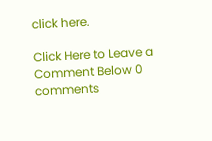click here.

Click Here to Leave a Comment Below 0 comments